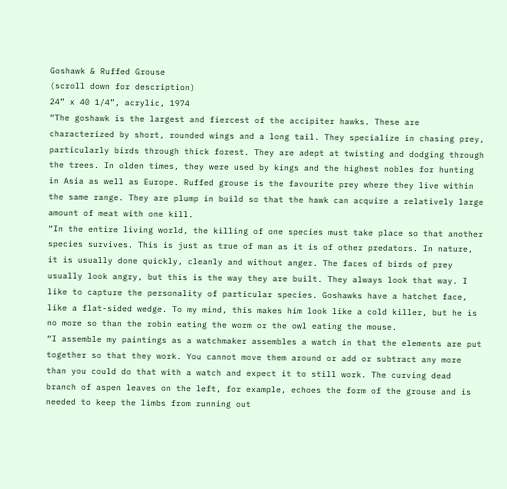Goshawk & Ruffed Grouse
(scroll down for description)
24” x 40 1/4”, acrylic, 1974
“The goshawk is the largest and fiercest of the accipiter hawks. These are characterized by short, rounded wings and a long tail. They specialize in chasing prey, particularly birds through thick forest. They are adept at twisting and dodging through the trees. In olden times, they were used by kings and the highest nobles for hunting in Asia as well as Europe. Ruffed grouse is the favourite prey where they live within the same range. They are plump in build so that the hawk can acquire a relatively large amount of meat with one kill.
“In the entire living world, the killing of one species must take place so that another species survives. This is just as true of man as it is of other predators. In nature, it is usually done quickly, cleanly and without anger. The faces of birds of prey usually look angry, but this is the way they are built. They always look that way. I like to capture the personality of particular species. Goshawks have a hatchet face, like a flat-sided wedge. To my mind, this makes him look like a cold killer, but he is no more so than the robin eating the worm or the owl eating the mouse.
“I assemble my paintings as a watchmaker assembles a watch in that the elements are put together so that they work. You cannot move them around or add or subtract any more than you could do that with a watch and expect it to still work. The curving dead branch of aspen leaves on the left, for example, echoes the form of the grouse and is needed to keep the limbs from running out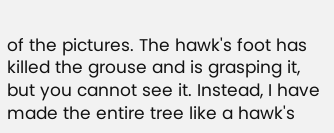of the pictures. The hawk's foot has killed the grouse and is grasping it, but you cannot see it. Instead, I have made the entire tree like a hawk's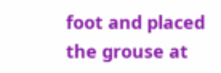foot and placed the grouse at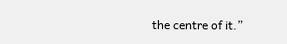the centre of it.”